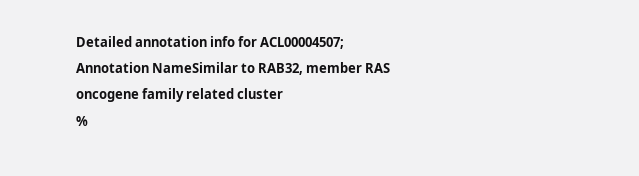Detailed annotation info for ACL00004507;
Annotation NameSimilar to RAB32, member RAS oncogene family related cluster
%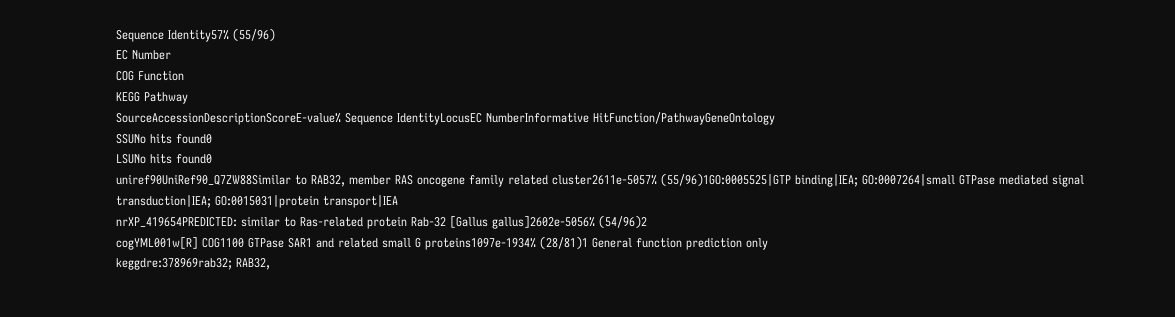Sequence Identity57% (55/96)
EC Number
COG Function
KEGG Pathway
SourceAccessionDescriptionScoreE-value% Sequence IdentityLocusEC NumberInformative HitFunction/PathwayGeneOntology
SSUNo hits found0
LSUNo hits found0
uniref90UniRef90_Q7ZW88Similar to RAB32, member RAS oncogene family related cluster2611e-5057% (55/96)1GO:0005525|GTP binding|IEA; GO:0007264|small GTPase mediated signal transduction|IEA; GO:0015031|protein transport|IEA
nrXP_419654PREDICTED: similar to Ras-related protein Rab-32 [Gallus gallus]2602e-5056% (54/96)2
cogYML001w[R] COG1100 GTPase SAR1 and related small G proteins1097e-1934% (28/81)1 General function prediction only
keggdre:378969rab32; RAB32,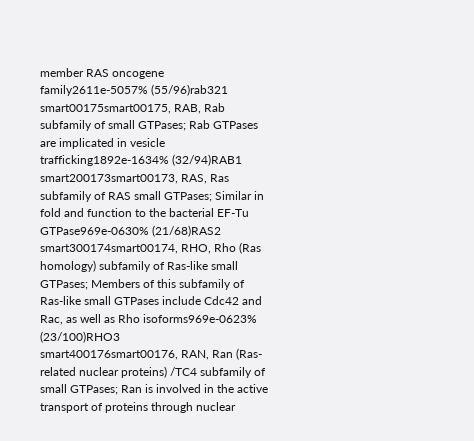member RAS oncogene family2611e-5057% (55/96)rab321
smart00175smart00175, RAB, Rab subfamily of small GTPases; Rab GTPases are implicated in vesicle trafficking1892e-1634% (32/94)RAB1
smart200173smart00173, RAS, Ras subfamily of RAS small GTPases; Similar in fold and function to the bacterial EF-Tu GTPase969e-0630% (21/68)RAS2
smart300174smart00174, RHO, Rho (Ras homology) subfamily of Ras-like small GTPases; Members of this subfamily of Ras-like small GTPases include Cdc42 and Rac, as well as Rho isoforms969e-0623% (23/100)RHO3
smart400176smart00176, RAN, Ran (Ras-related nuclear proteins) /TC4 subfamily of small GTPases; Ran is involved in the active transport of proteins through nuclear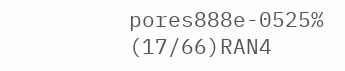pores888e-0525% (17/66)RAN4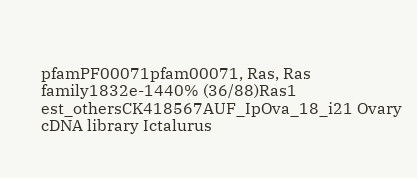pfamPF00071pfam00071, Ras, Ras family1832e-1440% (36/88)Ras1
est_othersCK418567AUF_IpOva_18_i21 Ovary cDNA library Ictalurus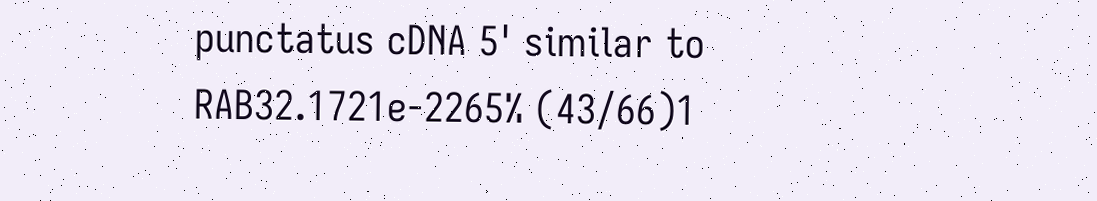punctatus cDNA 5' similar to RAB32.1721e-2265% (43/66)1